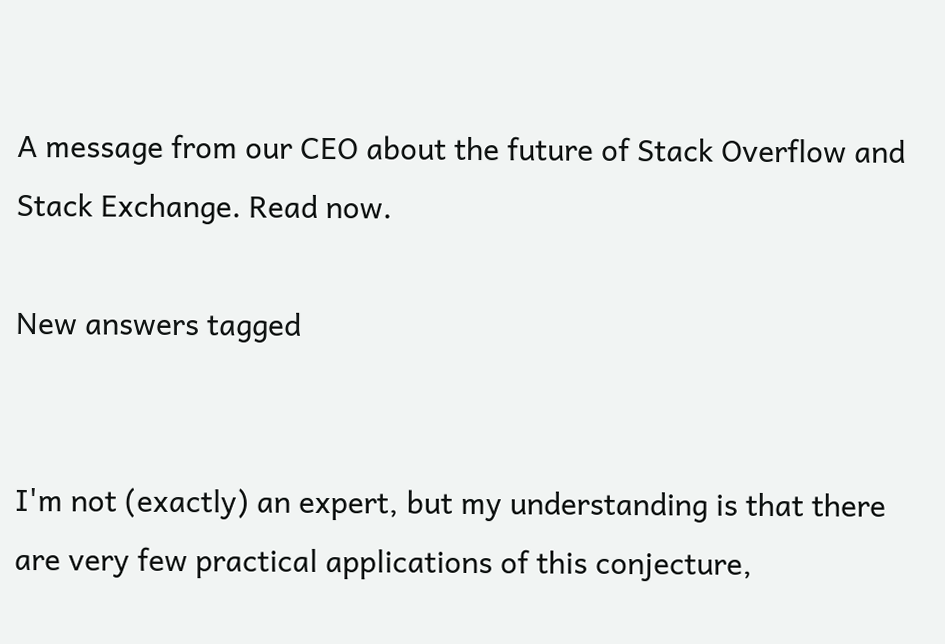A message from our CEO about the future of Stack Overflow and Stack Exchange. Read now.

New answers tagged


I'm not (exactly) an expert, but my understanding is that there are very few practical applications of this conjecture,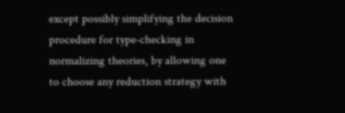except possibly simplifying the decision procedure for type-checking in normalizing theories, by allowing one to choose any reduction strategy with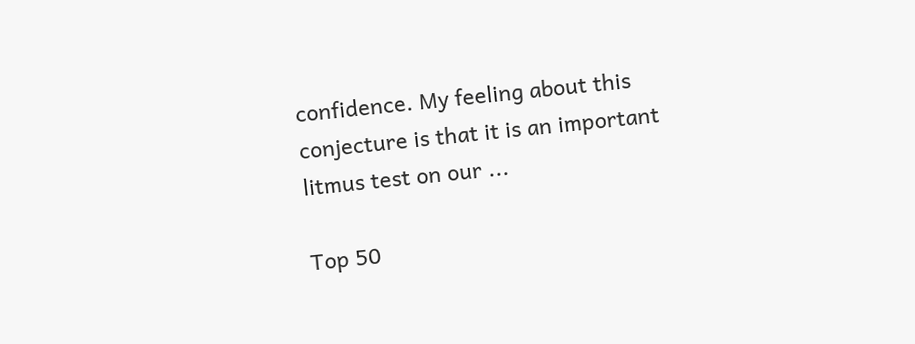confidence. My feeling about this conjecture is that it is an important litmus test on our ...

Top 50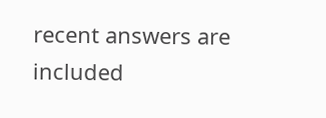recent answers are included